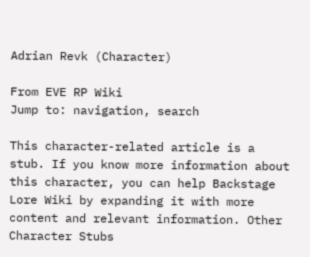Adrian Revk (Character)

From EVE RP Wiki
Jump to: navigation, search

This character-related article is a stub. If you know more information about this character, you can help Backstage Lore Wiki by expanding it with more content and relevant information. Other Character Stubs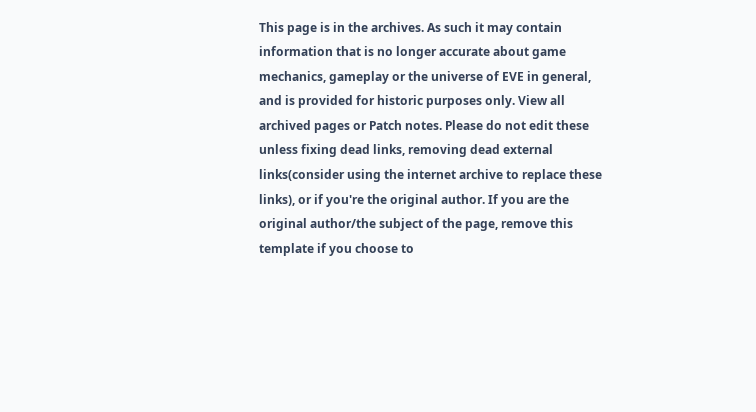This page is in the archives. As such it may contain information that is no longer accurate about game mechanics, gameplay or the universe of EVE in general, and is provided for historic purposes only. View all archived pages or Patch notes. Please do not edit these unless fixing dead links, removing dead external links(consider using the internet archive to replace these links), or if you're the original author. If you are the original author/the subject of the page, remove this template if you choose to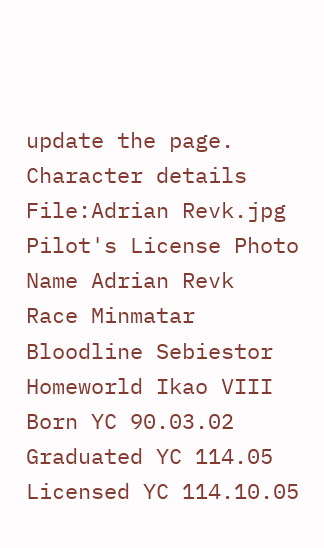update the page.
Character details
File:Adrian Revk.jpg
Pilot's License Photo
Name Adrian Revk
Race Minmatar
Bloodline Sebiestor
Homeworld Ikao VIII
Born YC 90.03.02
Graduated YC 114.05
Licensed YC 114.10.05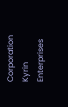Corporation Kyrin Enterprises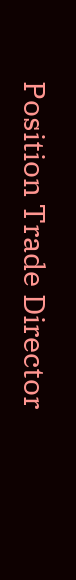Position Trade Director